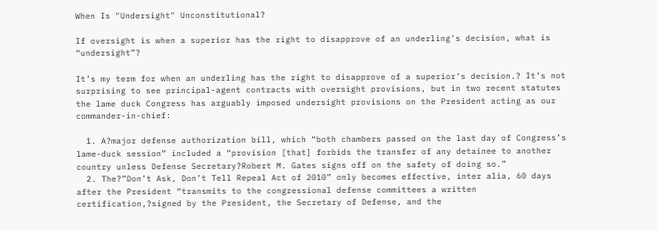When Is "Undersight" Unconstitutional?

If oversight is when a superior has the right to disapprove of an underling’s decision, what is “undersight”?

It’s my term for when an underling has the right to disapprove of a superior’s decision.? It’s not surprising to see principal-agent contracts with oversight provisions, but in two recent statutes the lame duck Congress has arguably imposed undersight provisions on the President acting as our commander-in-chief:

  1. A?major defense authorization bill, which “both chambers passed on the last day of Congress’s lame-duck session” included a “provision [that] forbids the transfer of any detainee to another country unless Defense Secretary?Robert M. Gates signs off on the safety of doing so.”
  2. The?”Don’t Ask, Don’t Tell Repeal Act of 2010” only becomes effective, inter alia, 60 days after the President “transmits to the congressional defense committees a written certification,?signed by the President, the Secretary of Defense, and the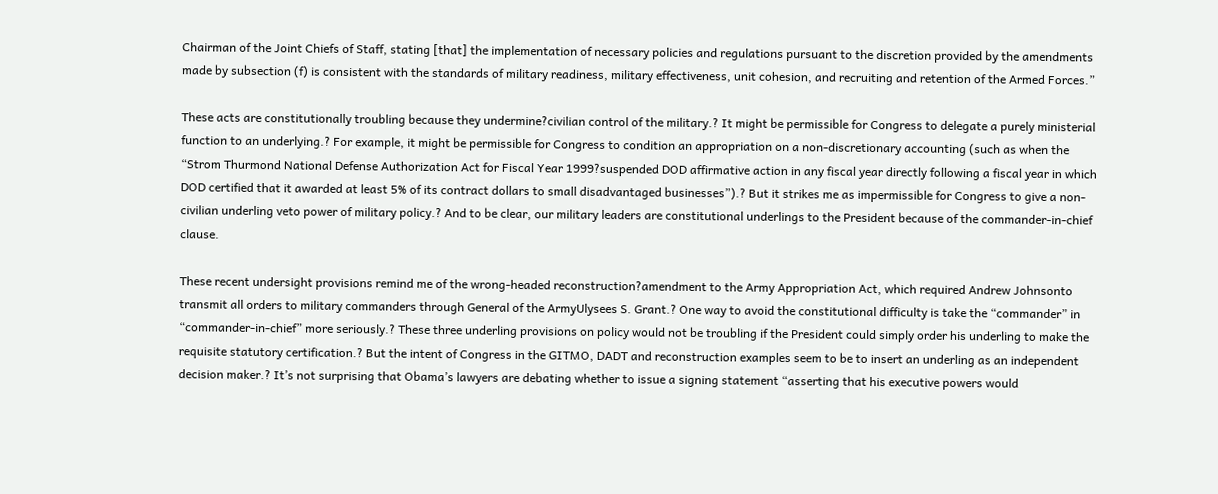Chairman of the Joint Chiefs of Staff, stating [that] the implementation of necessary policies and regulations pursuant to the discretion provided by the amendments made by subsection (f) is consistent with the standards of military readiness, military effectiveness, unit cohesion, and recruiting and retention of the Armed Forces.”

These acts are constitutionally troubling because they undermine?civilian control of the military.? It might be permissible for Congress to delegate a purely ministerial function to an underlying.? For example, it might be permissible for Congress to condition an appropriation on a non-discretionary accounting (such as when the “Strom Thurmond National Defense Authorization Act for Fiscal Year 1999?suspended DOD affirmative action in any fiscal year directly following a fiscal year in which DOD certified that it awarded at least 5% of its contract dollars to small disadvantaged businesses”).? But it strikes me as impermissible for Congress to give a non-civilian underling veto power of military policy.? And to be clear, our military leaders are constitutional underlings to the President because of the commander-in-chief clause.

These recent undersight provisions remind me of the wrong-headed reconstruction?amendment to the Army Appropriation Act, which required Andrew Johnsonto transmit all orders to military commanders through General of the ArmyUlysees S. Grant.? One way to avoid the constitutional difficulty is take the “commander” in “commander-in-chief” more seriously.? These three underling provisions on policy would not be troubling if the President could simply order his underling to make the requisite statutory certification.? But the intent of Congress in the GITMO, DADT and reconstruction examples seem to be to insert an underling as an independent decision maker.? It’s not surprising that Obama’s lawyers are debating whether to issue a signing statement “asserting that his executive powers would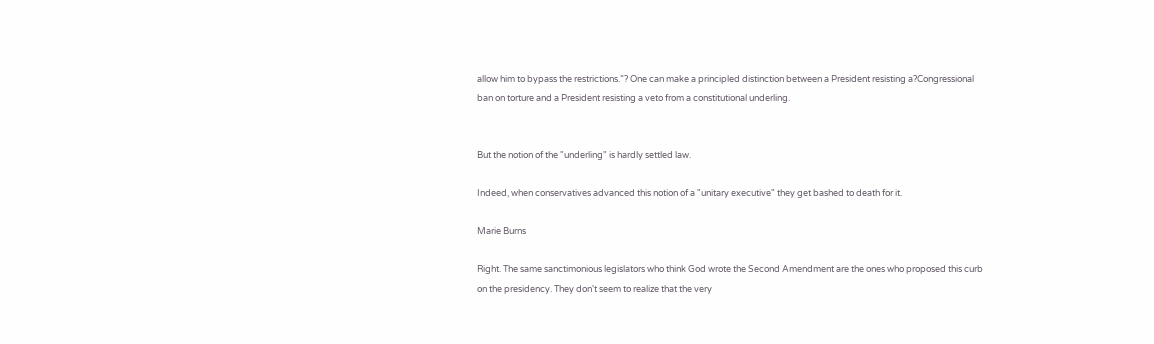allow him to bypass the restrictions.”? One can make a principled distinction between a President resisting a?Congressional ban on torture and a President resisting a veto from a constitutional underling.


But the notion of the "underling" is hardly settled law.

Indeed, when conservatives advanced this notion of a "unitary executive" they get bashed to death for it.

Marie Burns

Right. The same sanctimonious legislators who think God wrote the Second Amendment are the ones who proposed this curb on the presidency. They don't seem to realize that the very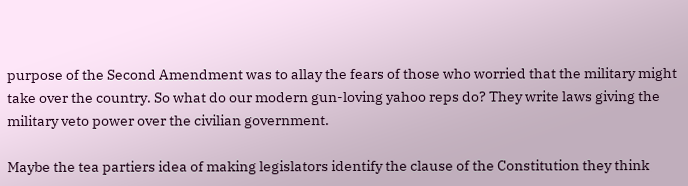purpose of the Second Amendment was to allay the fears of those who worried that the military might take over the country. So what do our modern gun-loving yahoo reps do? They write laws giving the military veto power over the civilian government.

Maybe the tea partiers idea of making legislators identify the clause of the Constitution they think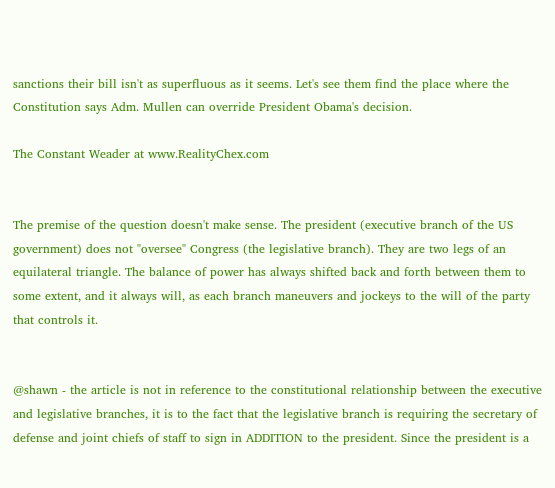sanctions their bill isn't as superfluous as it seems. Let's see them find the place where the Constitution says Adm. Mullen can override President Obama's decision.

The Constant Weader at www.RealityChex.com


The premise of the question doesn't make sense. The president (executive branch of the US government) does not "oversee" Congress (the legislative branch). They are two legs of an equilateral triangle. The balance of power has always shifted back and forth between them to some extent, and it always will, as each branch maneuvers and jockeys to the will of the party that controls it.


@shawn - the article is not in reference to the constitutional relationship between the executive and legislative branches, it is to the fact that the legislative branch is requiring the secretary of defense and joint chiefs of staff to sign in ADDITION to the president. Since the president is a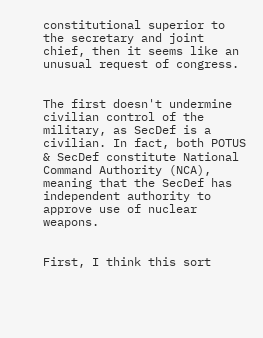constitutional superior to the secretary and joint chief, then it seems like an unusual request of congress.


The first doesn't undermine civilian control of the military, as SecDef is a civilian. In fact, both POTUS & SecDef constitute National Command Authority (NCA), meaning that the SecDef has independent authority to approve use of nuclear weapons.


First, I think this sort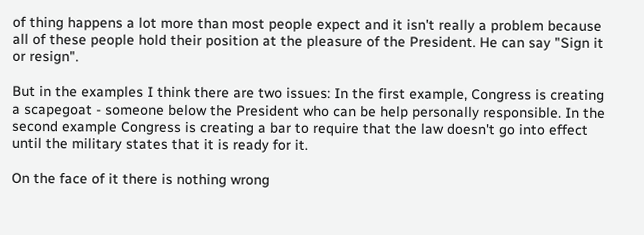of thing happens a lot more than most people expect and it isn't really a problem because all of these people hold their position at the pleasure of the President. He can say "Sign it or resign".

But in the examples I think there are two issues: In the first example, Congress is creating a scapegoat - someone below the President who can be help personally responsible. In the second example Congress is creating a bar to require that the law doesn't go into effect until the military states that it is ready for it.

On the face of it there is nothing wrong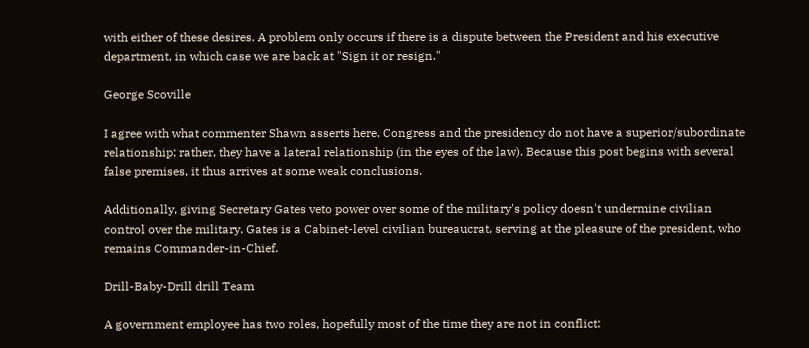with either of these desires. A problem only occurs if there is a dispute between the President and his executive department, in which case we are back at "Sign it or resign."

George Scoville

I agree with what commenter Shawn asserts here. Congress and the presidency do not have a superior/subordinate relationship; rather, they have a lateral relationship (in the eyes of the law). Because this post begins with several false premises, it thus arrives at some weak conclusions.

Additionally, giving Secretary Gates veto power over some of the military's policy doesn't undermine civilian control over the military. Gates is a Cabinet-level civilian bureaucrat, serving at the pleasure of the president, who remains Commander-in-Chief.

Drill-Baby-Drill drill Team

A government employee has two roles, hopefully most of the time they are not in conflict: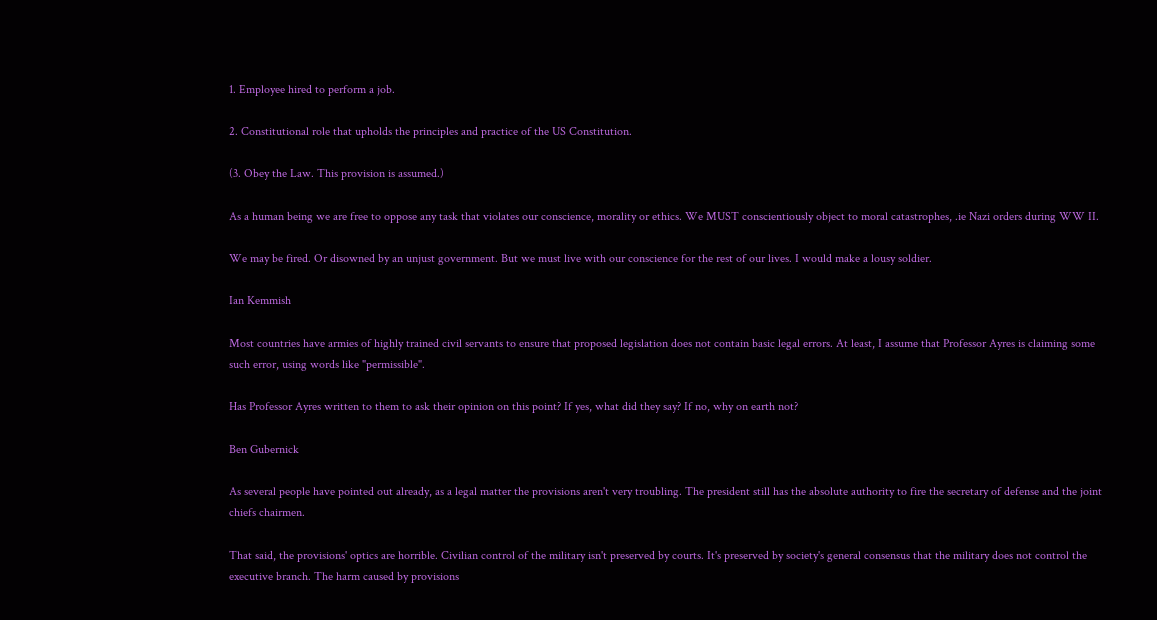1. Employee hired to perform a job.

2. Constitutional role that upholds the principles and practice of the US Constitution.

(3. Obey the Law. This provision is assumed.)

As a human being we are free to oppose any task that violates our conscience, morality or ethics. We MUST conscientiously object to moral catastrophes, .ie Nazi orders during WW II.

We may be fired. Or disowned by an unjust government. But we must live with our conscience for the rest of our lives. I would make a lousy soldier.

Ian Kemmish

Most countries have armies of highly trained civil servants to ensure that proposed legislation does not contain basic legal errors. At least, I assume that Professor Ayres is claiming some such error, using words like "permissible".

Has Professor Ayres written to them to ask their opinion on this point? If yes, what did they say? If no, why on earth not?

Ben Gubernick

As several people have pointed out already, as a legal matter the provisions aren't very troubling. The president still has the absolute authority to fire the secretary of defense and the joint chiefs chairmen.

That said, the provisions' optics are horrible. Civilian control of the military isn't preserved by courts. It's preserved by society's general consensus that the military does not control the executive branch. The harm caused by provisions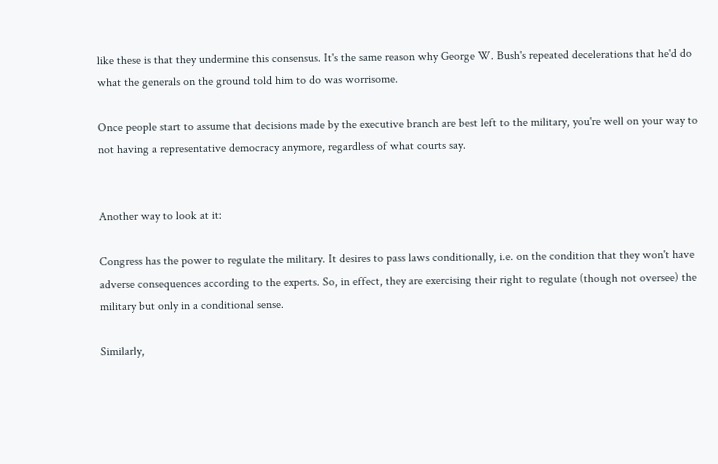like these is that they undermine this consensus. It's the same reason why George W. Bush's repeated decelerations that he'd do what the generals on the ground told him to do was worrisome.

Once people start to assume that decisions made by the executive branch are best left to the military, you're well on your way to not having a representative democracy anymore, regardless of what courts say.


Another way to look at it:

Congress has the power to regulate the military. It desires to pass laws conditionally, i.e. on the condition that they won't have adverse consequences according to the experts. So, in effect, they are exercising their right to regulate (though not oversee) the military but only in a conditional sense.

Similarly,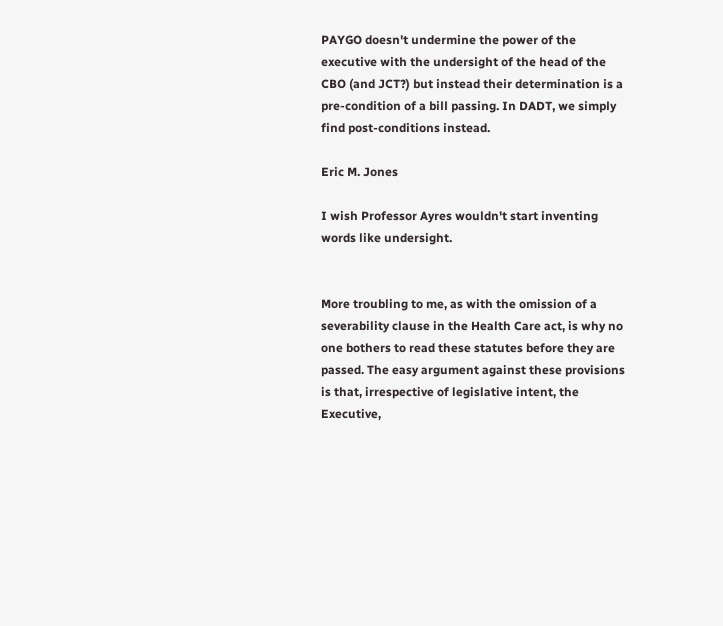PAYGO doesn't undermine the power of the executive with the undersight of the head of the CBO (and JCT?) but instead their determination is a pre-condition of a bill passing. In DADT, we simply find post-conditions instead.

Eric M. Jones

I wish Professor Ayres wouldn't start inventing words like undersight.


More troubling to me, as with the omission of a severability clause in the Health Care act, is why no one bothers to read these statutes before they are passed. The easy argument against these provisions is that, irrespective of legislative intent, the Executive,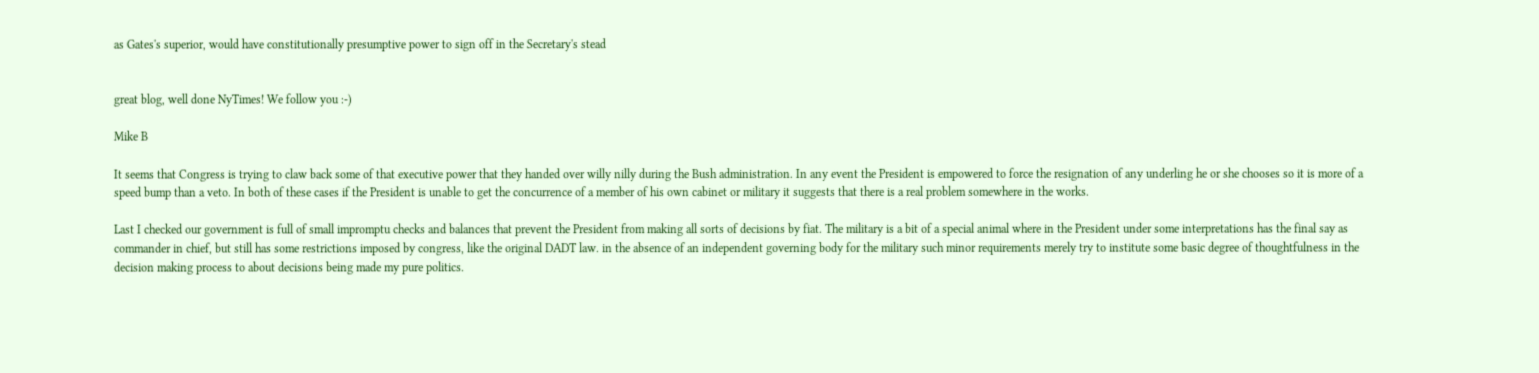as Gates's superior, would have constitutionally presumptive power to sign off in the Secretary's stead


great blog, well done NyTimes! We follow you :-)

Mike B

It seems that Congress is trying to claw back some of that executive power that they handed over willy nilly during the Bush administration. In any event the President is empowered to force the resignation of any underling he or she chooses so it is more of a speed bump than a veto. In both of these cases if the President is unable to get the concurrence of a member of his own cabinet or military it suggests that there is a real problem somewhere in the works.

Last I checked our government is full of small impromptu checks and balances that prevent the President from making all sorts of decisions by fiat. The military is a bit of a special animal where in the President under some interpretations has the final say as commander in chief, but still has some restrictions imposed by congress, like the original DADT law. in the absence of an independent governing body for the military such minor requirements merely try to institute some basic degree of thoughtfulness in the decision making process to about decisions being made my pure politics.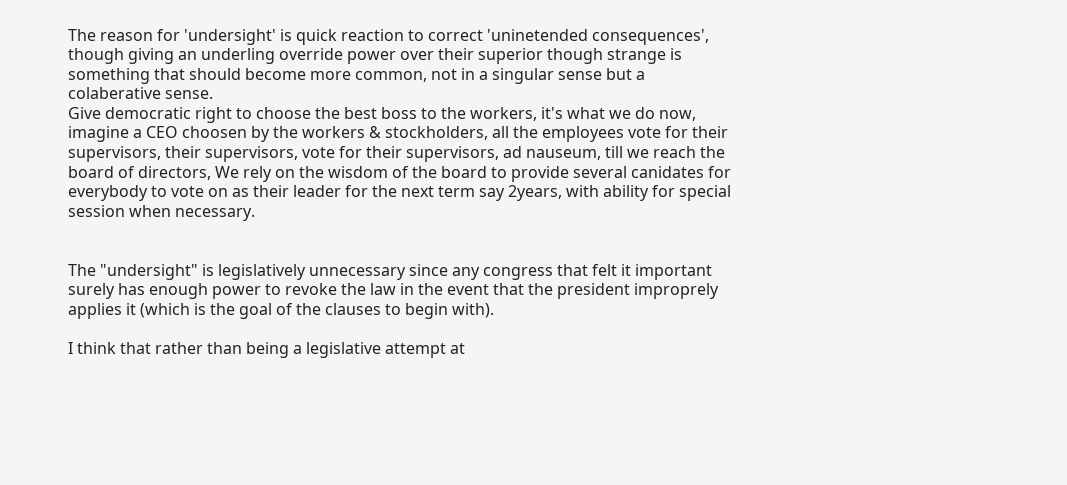The reason for 'undersight' is quick reaction to correct 'uninetended consequences', though giving an underling override power over their superior though strange is something that should become more common, not in a singular sense but a colaberative sense.
Give democratic right to choose the best boss to the workers, it's what we do now, imagine a CEO choosen by the workers & stockholders, all the employees vote for their supervisors, their supervisors, vote for their supervisors, ad nauseum, till we reach the board of directors, We rely on the wisdom of the board to provide several canidates for everybody to vote on as their leader for the next term say 2years, with ability for special session when necessary.


The "undersight" is legislatively unnecessary since any congress that felt it important surely has enough power to revoke the law in the event that the president improprely applies it (which is the goal of the clauses to begin with).

I think that rather than being a legislative attempt at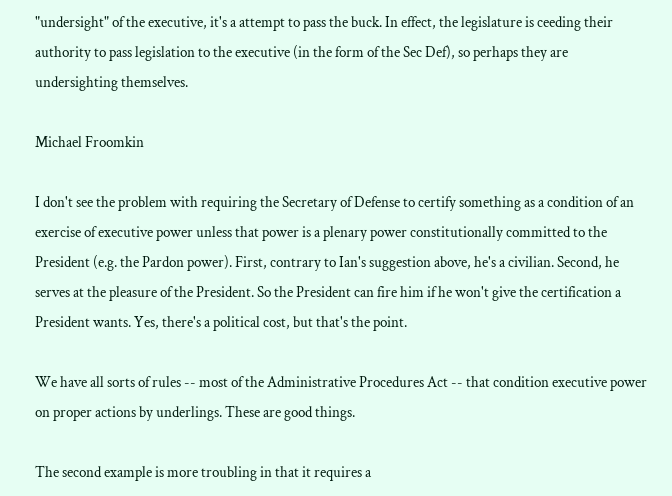"undersight" of the executive, it's a attempt to pass the buck. In effect, the legislature is ceeding their authority to pass legislation to the executive (in the form of the Sec Def), so perhaps they are undersighting themselves.

Michael Froomkin

I don't see the problem with requiring the Secretary of Defense to certify something as a condition of an exercise of executive power unless that power is a plenary power constitutionally committed to the President (e.g. the Pardon power). First, contrary to Ian's suggestion above, he's a civilian. Second, he serves at the pleasure of the President. So the President can fire him if he won't give the certification a President wants. Yes, there's a political cost, but that's the point.

We have all sorts of rules -- most of the Administrative Procedures Act -- that condition executive power on proper actions by underlings. These are good things.

The second example is more troubling in that it requires a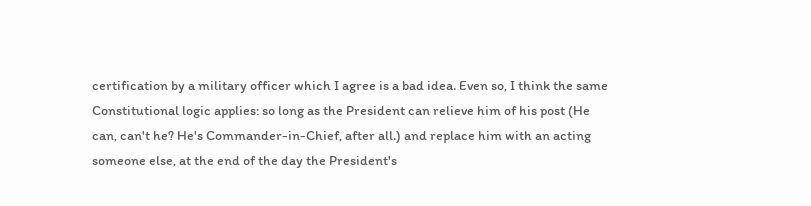certification by a military officer which I agree is a bad idea. Even so, I think the same Constitutional logic applies: so long as the President can relieve him of his post (He can, can't he? He's Commander-in-Chief, after all.) and replace him with an acting someone else, at the end of the day the President's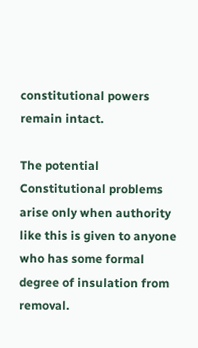constitutional powers remain intact.

The potential Constitutional problems arise only when authority like this is given to anyone who has some formal degree of insulation from removal.